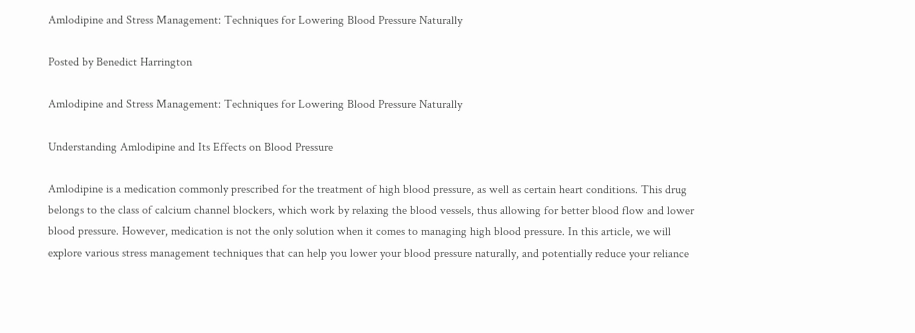Amlodipine and Stress Management: Techniques for Lowering Blood Pressure Naturally

Posted by Benedict Harrington

Amlodipine and Stress Management: Techniques for Lowering Blood Pressure Naturally

Understanding Amlodipine and Its Effects on Blood Pressure

Amlodipine is a medication commonly prescribed for the treatment of high blood pressure, as well as certain heart conditions. This drug belongs to the class of calcium channel blockers, which work by relaxing the blood vessels, thus allowing for better blood flow and lower blood pressure. However, medication is not the only solution when it comes to managing high blood pressure. In this article, we will explore various stress management techniques that can help you lower your blood pressure naturally, and potentially reduce your reliance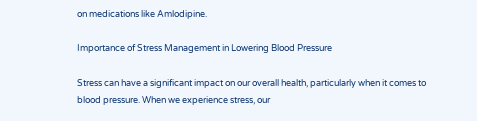on medications like Amlodipine.

Importance of Stress Management in Lowering Blood Pressure

Stress can have a significant impact on our overall health, particularly when it comes to blood pressure. When we experience stress, our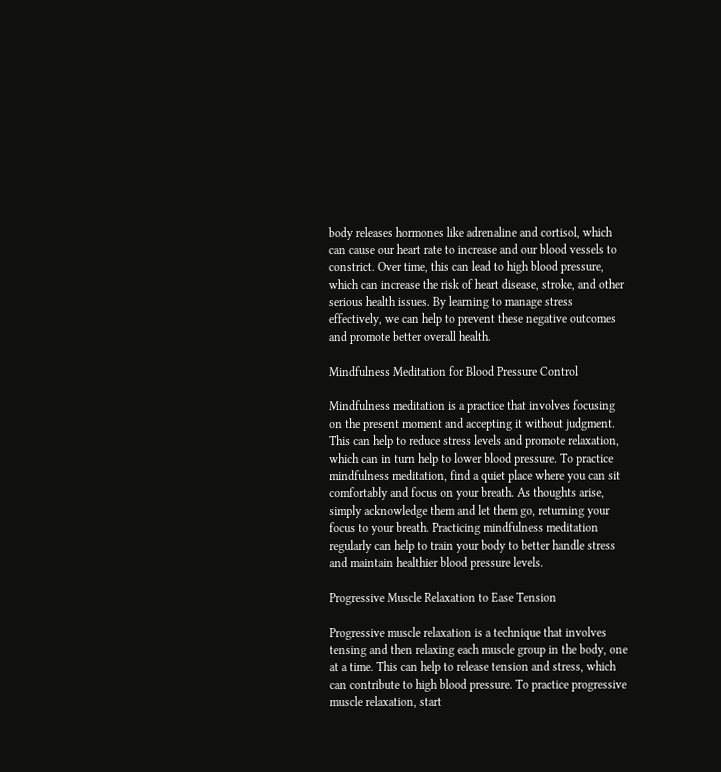body releases hormones like adrenaline and cortisol, which can cause our heart rate to increase and our blood vessels to constrict. Over time, this can lead to high blood pressure, which can increase the risk of heart disease, stroke, and other serious health issues. By learning to manage stress effectively, we can help to prevent these negative outcomes and promote better overall health.

Mindfulness Meditation for Blood Pressure Control

Mindfulness meditation is a practice that involves focusing on the present moment and accepting it without judgment. This can help to reduce stress levels and promote relaxation, which can in turn help to lower blood pressure. To practice mindfulness meditation, find a quiet place where you can sit comfortably and focus on your breath. As thoughts arise, simply acknowledge them and let them go, returning your focus to your breath. Practicing mindfulness meditation regularly can help to train your body to better handle stress and maintain healthier blood pressure levels.

Progressive Muscle Relaxation to Ease Tension

Progressive muscle relaxation is a technique that involves tensing and then relaxing each muscle group in the body, one at a time. This can help to release tension and stress, which can contribute to high blood pressure. To practice progressive muscle relaxation, start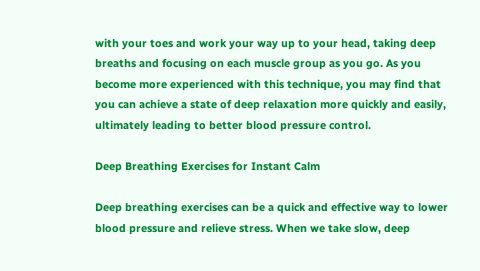with your toes and work your way up to your head, taking deep breaths and focusing on each muscle group as you go. As you become more experienced with this technique, you may find that you can achieve a state of deep relaxation more quickly and easily, ultimately leading to better blood pressure control.

Deep Breathing Exercises for Instant Calm

Deep breathing exercises can be a quick and effective way to lower blood pressure and relieve stress. When we take slow, deep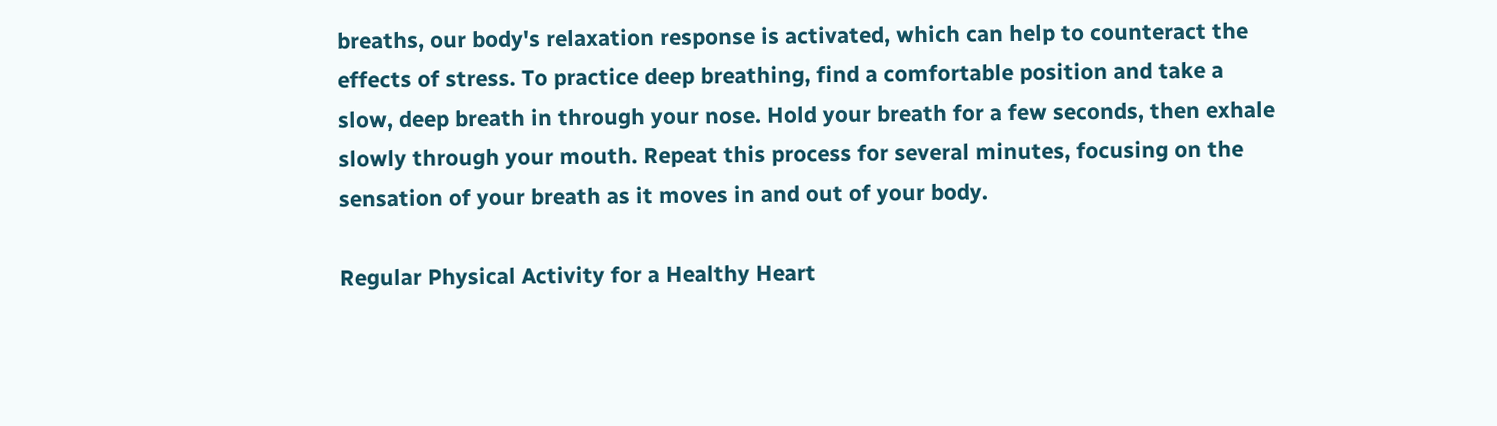breaths, our body's relaxation response is activated, which can help to counteract the effects of stress. To practice deep breathing, find a comfortable position and take a slow, deep breath in through your nose. Hold your breath for a few seconds, then exhale slowly through your mouth. Repeat this process for several minutes, focusing on the sensation of your breath as it moves in and out of your body.

Regular Physical Activity for a Healthy Heart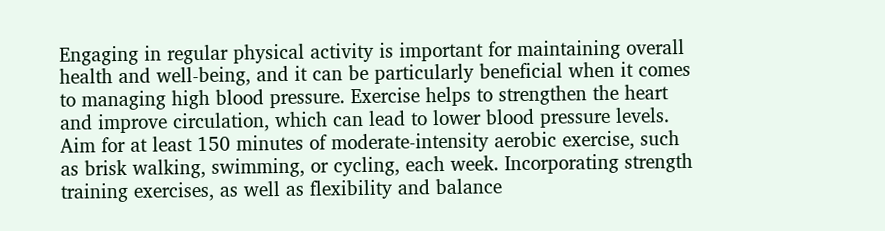Engaging in regular physical activity is important for maintaining overall health and well-being, and it can be particularly beneficial when it comes to managing high blood pressure. Exercise helps to strengthen the heart and improve circulation, which can lead to lower blood pressure levels. Aim for at least 150 minutes of moderate-intensity aerobic exercise, such as brisk walking, swimming, or cycling, each week. Incorporating strength training exercises, as well as flexibility and balance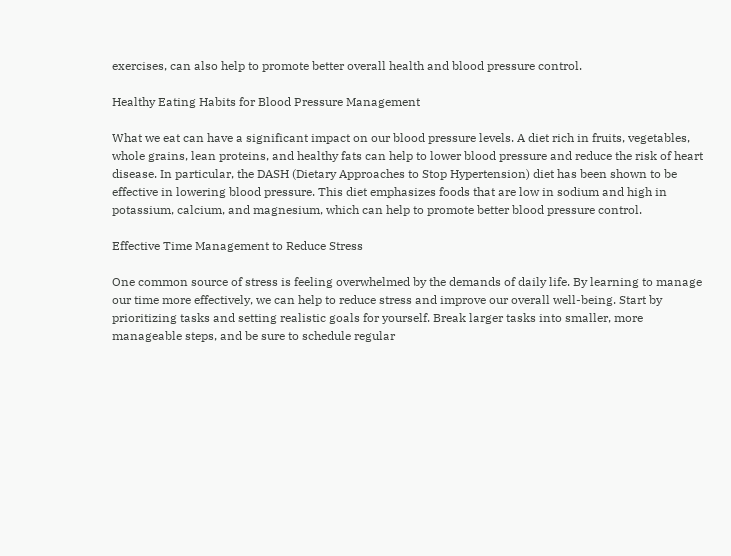exercises, can also help to promote better overall health and blood pressure control.

Healthy Eating Habits for Blood Pressure Management

What we eat can have a significant impact on our blood pressure levels. A diet rich in fruits, vegetables, whole grains, lean proteins, and healthy fats can help to lower blood pressure and reduce the risk of heart disease. In particular, the DASH (Dietary Approaches to Stop Hypertension) diet has been shown to be effective in lowering blood pressure. This diet emphasizes foods that are low in sodium and high in potassium, calcium, and magnesium, which can help to promote better blood pressure control.

Effective Time Management to Reduce Stress

One common source of stress is feeling overwhelmed by the demands of daily life. By learning to manage our time more effectively, we can help to reduce stress and improve our overall well-being. Start by prioritizing tasks and setting realistic goals for yourself. Break larger tasks into smaller, more manageable steps, and be sure to schedule regular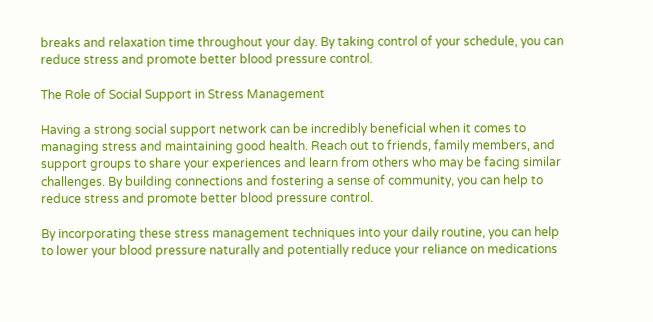breaks and relaxation time throughout your day. By taking control of your schedule, you can reduce stress and promote better blood pressure control.

The Role of Social Support in Stress Management

Having a strong social support network can be incredibly beneficial when it comes to managing stress and maintaining good health. Reach out to friends, family members, and support groups to share your experiences and learn from others who may be facing similar challenges. By building connections and fostering a sense of community, you can help to reduce stress and promote better blood pressure control.

By incorporating these stress management techniques into your daily routine, you can help to lower your blood pressure naturally and potentially reduce your reliance on medications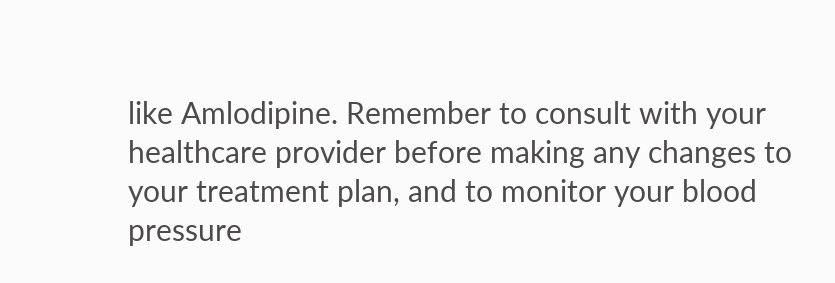like Amlodipine. Remember to consult with your healthcare provider before making any changes to your treatment plan, and to monitor your blood pressure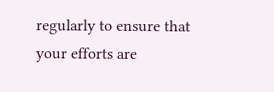regularly to ensure that your efforts are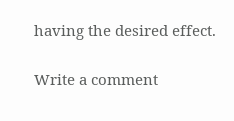having the desired effect.

Write a comment